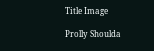Title Image

Prolly Shoulda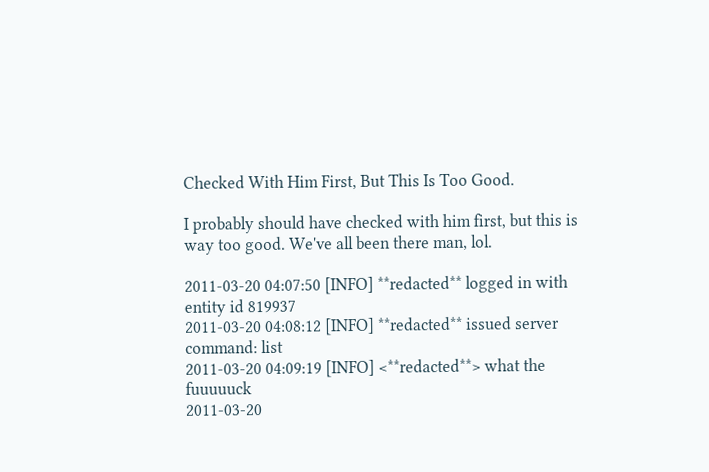Checked With Him First, But This Is Too Good.

I probably should have checked with him first, but this is way too good. We've all been there man, lol.

2011-03-20 04:07:50 [INFO] **redacted** logged in with entity id 819937
2011-03-20 04:08:12 [INFO] **redacted** issued server command: list
2011-03-20 04:09:19 [INFO] <**redacted**> what the fuuuuuck
2011-03-20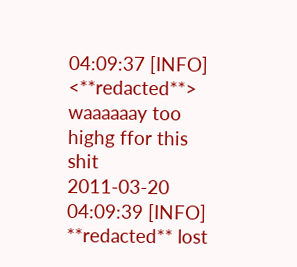04:09:37 [INFO] <**redacted**> waaaaaay too highg ffor this shit
2011-03-20 04:09:39 [INFO] **redacted** lost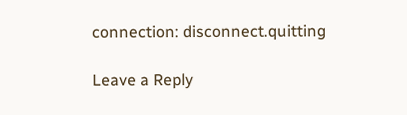connection: disconnect.quitting

Leave a Reply